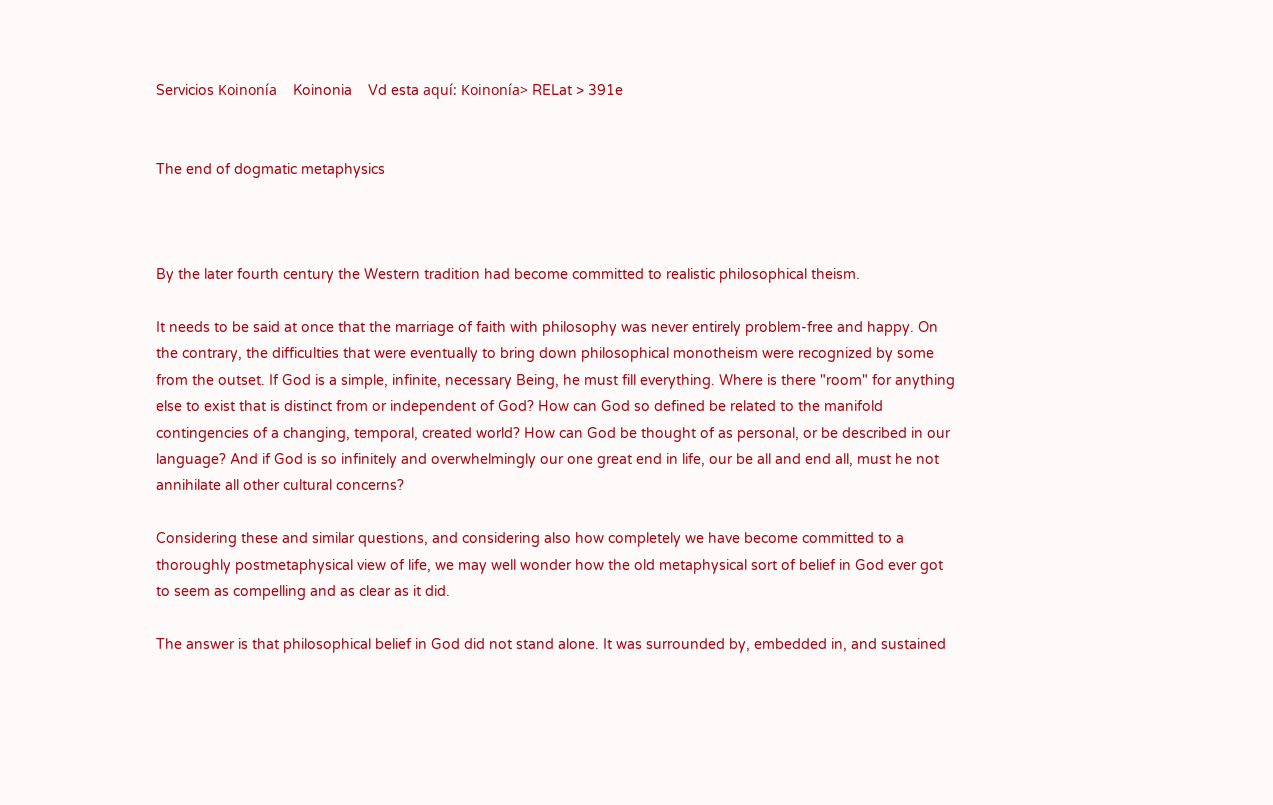Servicios Koinonía    Koinonia    Vd esta aquí: Koinonía> RELat > 391e


The end of dogmatic metaphysics



By the later fourth century the Western tradition had become committed to realistic philosophical theism.

It needs to be said at once that the marriage of faith with philosophy was never entirely problem-free and happy. On the contrary, the difficulties that were eventually to bring down philosophical monotheism were recognized by some from the outset. If God is a simple, infinite, necessary Being, he must fill everything. Where is there "room" for anything else to exist that is distinct from or independent of God? How can God so defined be related to the manifold contingencies of a changing, temporal, created world? How can God be thought of as personal, or be described in our language? And if God is so infinitely and overwhelmingly our one great end in life, our be all and end all, must he not annihilate all other cultural concerns?

Considering these and similar questions, and considering also how completely we have become committed to a thoroughly postmetaphysical view of life, we may well wonder how the old metaphysical sort of belief in God ever got to seem as compelling and as clear as it did.

The answer is that philosophical belief in God did not stand alone. It was surrounded by, embedded in, and sustained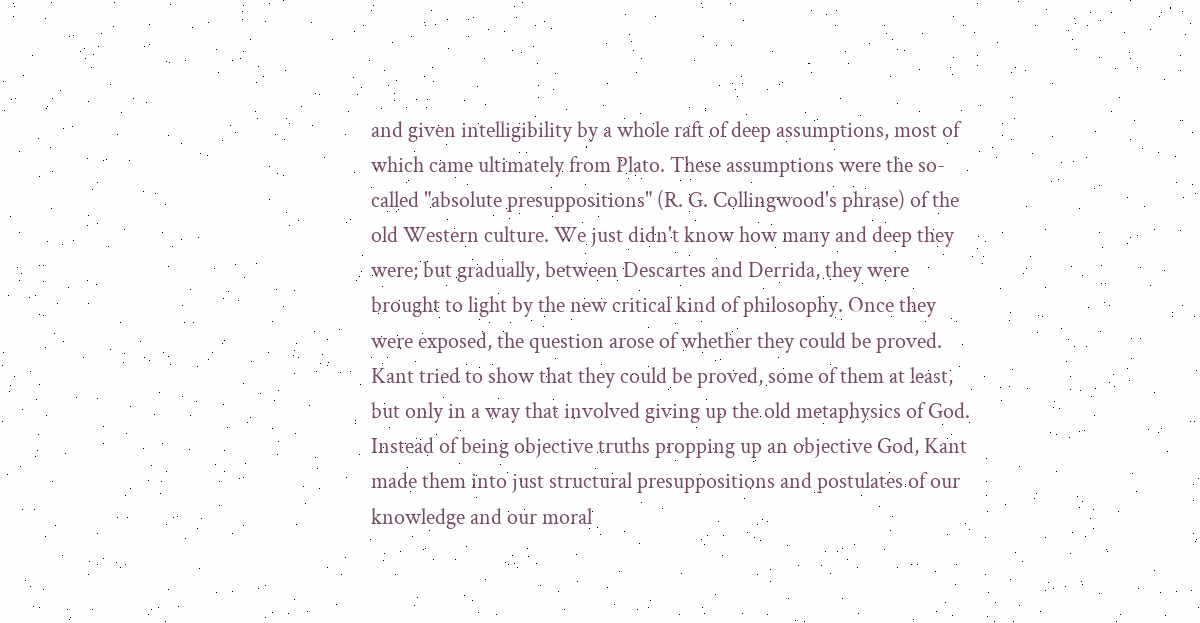and given intelligibility by a whole raft of deep assumptions, most of which came ultimately from Plato. These assumptions were the so-called "absolute presuppositions" (R. G. Collingwood's phrase) of the old Western culture. We just didn't know how many and deep they were; but gradually, between Descartes and Derrida, they were brought to light by the new critical kind of philosophy. Once they were exposed, the question arose of whether they could be proved. Kant tried to show that they could be proved, some of them at least, but only in a way that involved giving up the old metaphysics of God. Instead of being objective truths propping up an objective God, Kant made them into just structural presuppositions and postulates of our knowledge and our moral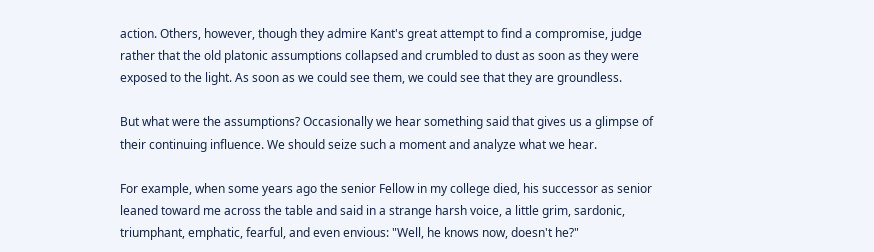action. Others, however, though they admire Kant's great attempt to find a compromise, judge rather that the old platonic assumptions collapsed and crumbled to dust as soon as they were exposed to the light. As soon as we could see them, we could see that they are groundless.

But what were the assumptions? Occasionally we hear something said that gives us a glimpse of their continuing influence. We should seize such a moment and analyze what we hear.

For example, when some years ago the senior Fellow in my college died, his successor as senior leaned toward me across the table and said in a strange harsh voice, a little grim, sardonic, triumphant, emphatic, fearful, and even envious: "Well, he knows now, doesn't he?"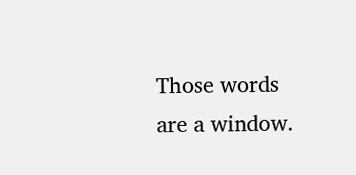Those words are a window.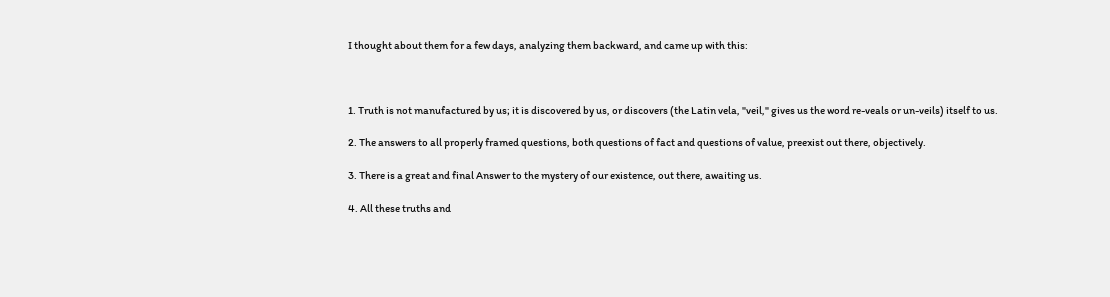I thought about them for a few days, analyzing them backward, and came up with this:



1. Truth is not manufactured by us; it is discovered by us, or discovers (the Latin vela, "veil," gives us the word re-veals or un-veils) itself to us.

2. The answers to all properly framed questions, both questions of fact and questions of value, preexist out there, objectively.

3. There is a great and final Answer to the mystery of our existence, out there, awaiting us.

4. All these truths and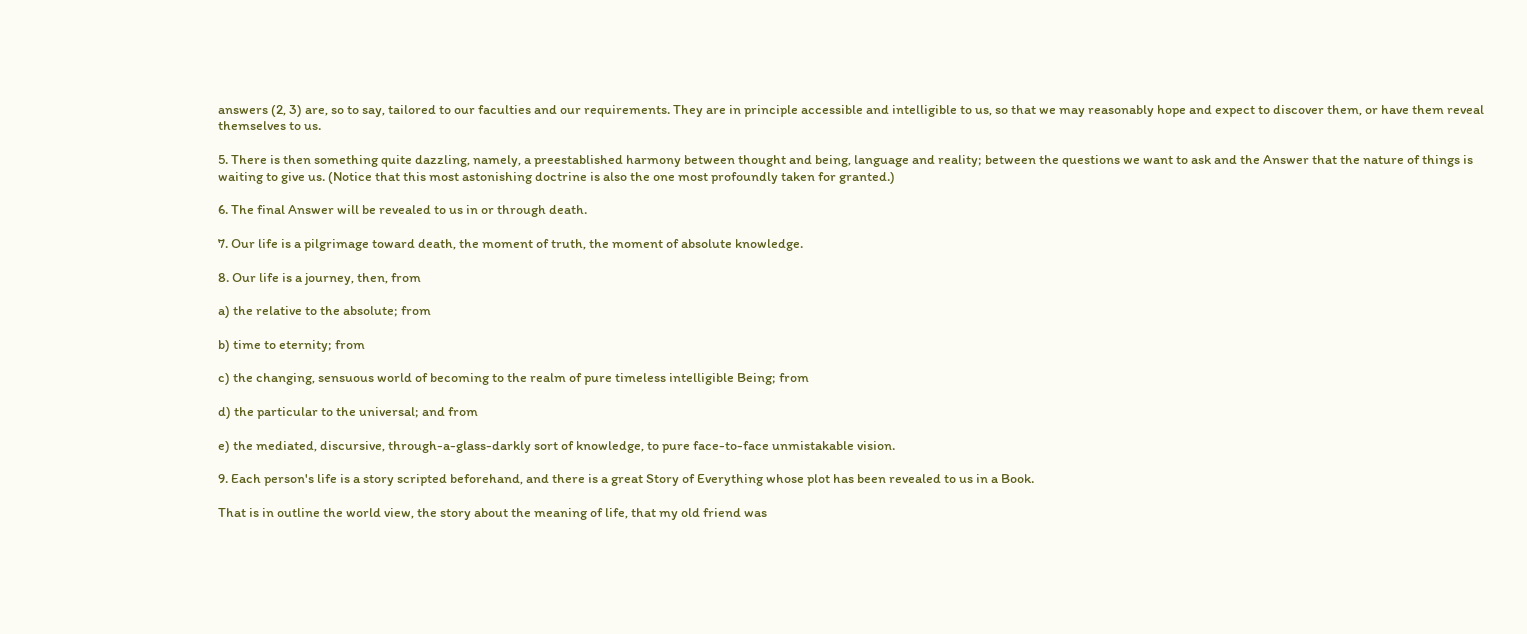answers (2, 3) are, so to say, tailored to our faculties and our requirements. They are in principle accessible and intelligible to us, so that we may reasonably hope and expect to discover them, or have them reveal themselves to us.

5. There is then something quite dazzling, namely, a preestablished harmony between thought and being, language and reality; between the questions we want to ask and the Answer that the nature of things is waiting to give us. (Notice that this most astonishing doctrine is also the one most profoundly taken for granted.)

6. The final Answer will be revealed to us in or through death.

7. Our life is a pilgrimage toward death, the moment of truth, the moment of absolute knowledge.

8. Our life is a journey, then, from

a) the relative to the absolute; from

b) time to eternity; from

c) the changing, sensuous world of becoming to the realm of pure timeless intelligible Being; from

d) the particular to the universal; and from

e) the mediated, discursive, through-a-glass-darkly sort of knowledge, to pure face-to-face unmistakable vision.

9. Each person's life is a story scripted beforehand, and there is a great Story of Everything whose plot has been revealed to us in a Book.

That is in outline the world view, the story about the meaning of life, that my old friend was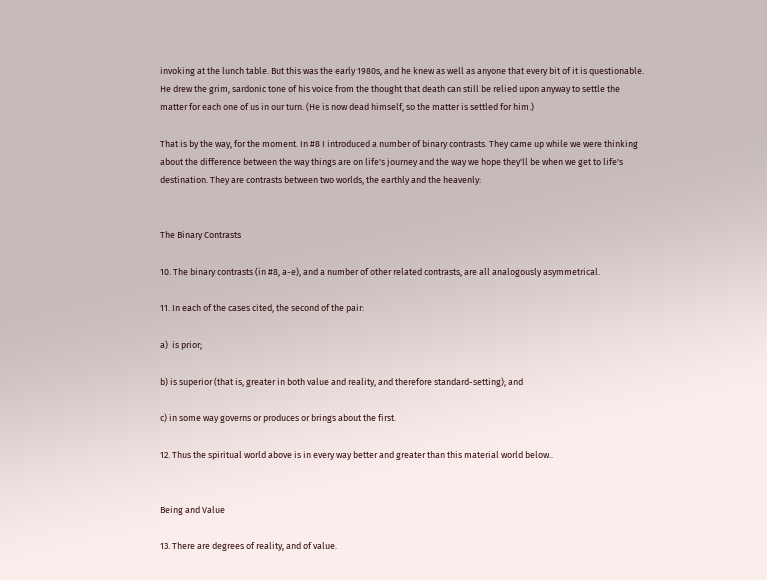invoking at the lunch table. But this was the early 1980s, and he knew as well as anyone that every bit of it is questionable. He drew the grim, sardonic tone of his voice from the thought that death can still be relied upon anyway to settle the matter for each one of us in our turn. (He is now dead himself, so the matter is settled for him.)

That is by the way, for the moment. In #8 I introduced a number of binary contrasts. They came up while we were thinking about the difference between the way things are on life's journey and the way we hope they'll be when we get to life's destination. They are contrasts between two worlds, the earthly and the heavenly:


The Binary Contrasts

10. The binary contrasts (in #8, a-e), and a number of other related contrasts, are all analogously asymmetrical.

11. In each of the cases cited, the second of the pair:

a)  is prior;

b) is superior (that is, greater in both value and reality, and therefore standard-setting); and

c) in some way governs or produces or brings about the first.

12. Thus the spiritual world above is in every way better and greater than this material world below..


Being and Value

13. There are degrees of reality, and of value.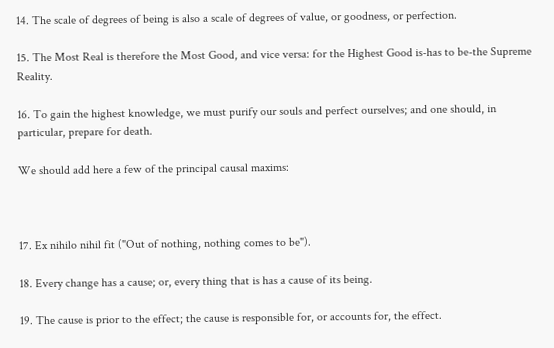14. The scale of degrees of being is also a scale of degrees of value, or goodness, or perfection.

15. The Most Real is therefore the Most Good, and vice versa: for the Highest Good is-has to be-the Supreme Reality.

16. To gain the highest knowledge, we must purify our souls and perfect ourselves; and one should, in particular, prepare for death.

We should add here a few of the principal causal maxims:



17. Ex nihilo nihil fit ("Out of nothing, nothing comes to be").

18. Every change has a cause; or, every thing that is has a cause of its being.

19. The cause is prior to the effect; the cause is responsible for, or accounts for, the effect.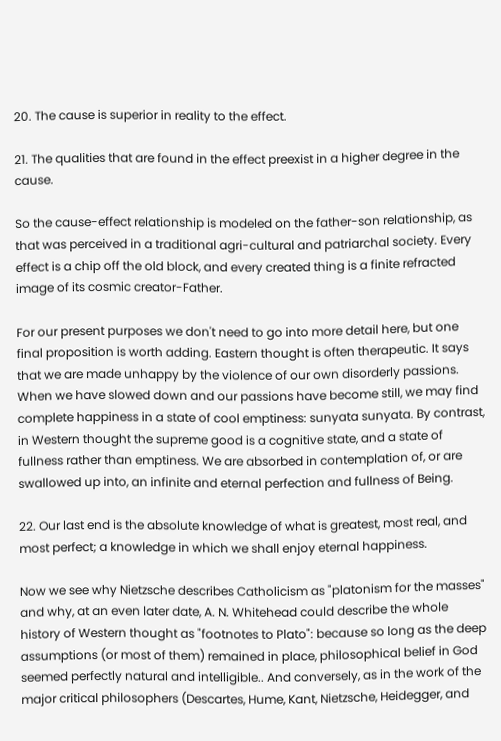20. The cause is superior in reality to the effect.

21. The qualities that are found in the effect preexist in a higher degree in the cause.

So the cause-effect relationship is modeled on the father-son relationship, as that was perceived in a traditional agri-cultural and patriarchal society. Every effect is a chip off the old block, and every created thing is a finite refracted image of its cosmic creator-Father.

For our present purposes we don't need to go into more detail here, but one final proposition is worth adding. Eastern thought is often therapeutic. It says that we are made unhappy by the violence of our own disorderly passions. When we have slowed down and our passions have become still, we may find complete happiness in a state of cool emptiness: sunyata sunyata. By contrast, in Western thought the supreme good is a cognitive state, and a state of fullness rather than emptiness. We are absorbed in contemplation of, or are swallowed up into, an infinite and eternal perfection and fullness of Being.

22. Our last end is the absolute knowledge of what is greatest, most real, and most perfect; a knowledge in which we shall enjoy eternal happiness.

Now we see why Nietzsche describes Catholicism as "platonism for the masses" and why, at an even later date, A. N. Whitehead could describe the whole history of Western thought as "footnotes to Plato": because so long as the deep assumptions (or most of them) remained in place, philosophical belief in God seemed perfectly natural and intelligible.. And conversely, as in the work of the major critical philosophers (Descartes, Hume, Kant, Nietzsche, Heidegger, and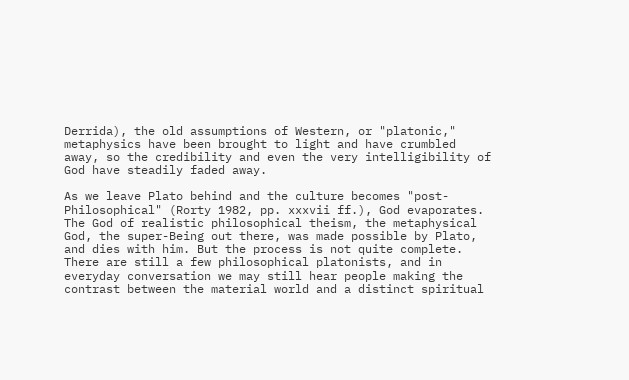Derrida), the old assumptions of Western, or "platonic," metaphysics have been brought to light and have crumbled away, so the credibility and even the very intelligibility of God have steadily faded away.

As we leave Plato behind and the culture becomes "post-Philosophical" (Rorty 1982, pp. xxxvii ff.), God evaporates. The God of realistic philosophical theism, the metaphysical God, the super-Being out there, was made possible by Plato, and dies with him. But the process is not quite complete. There are still a few philosophical platonists, and in everyday conversation we may still hear people making the contrast between the material world and a distinct spiritual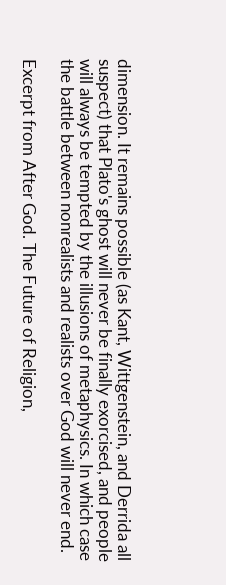dimension. It remains possible (as Kant, Wittgenstein, and Derrida all suspect) that Plato's ghost will never be finally exorcised, and people will always be tempted by the illusions of metaphysics. In which case the battle between nonrealists and realists over God will never end.

Excerpt from After God. The Future of Religion,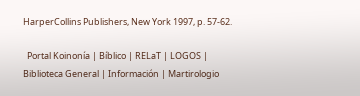HarperCollins Publishers, New York 1997, p. 57-62.

  Portal Koinonía | Bíblico | RELaT | LOGOS | Biblioteca General | Información | Martirologio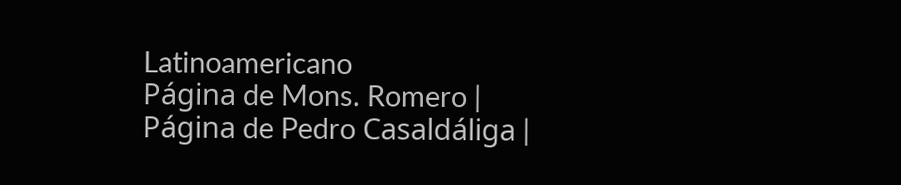Latinoamericano
Página de Mons. Romero | Página de Pedro Casaldáliga |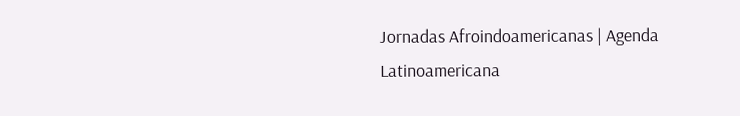Jornadas Afroindoamericanas | Agenda Latinoamericana